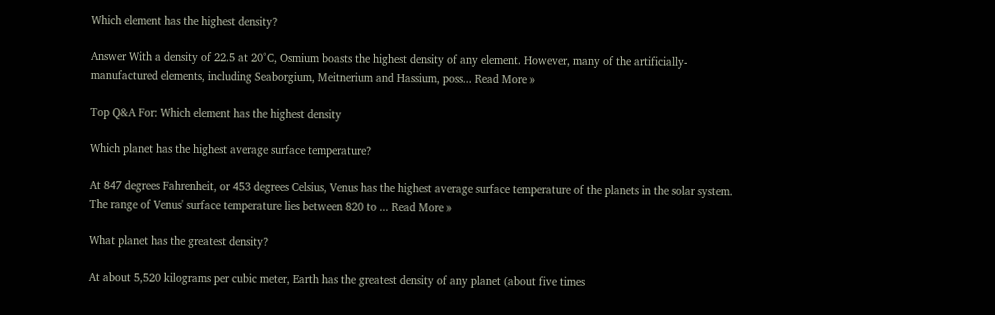Which element has the highest density?

Answer With a density of 22.5 at 20°C, Osmium boasts the highest density of any element. However, many of the artificially-manufactured elements, including Seaborgium, Meitnerium and Hassium, poss... Read More »

Top Q&A For: Which element has the highest density

Which planet has the highest average surface temperature?

At 847 degrees Fahrenheit, or 453 degrees Celsius, Venus has the highest average surface temperature of the planets in the solar system. The range of Venus' surface temperature lies between 820 to ... Read More »

What planet has the greatest density?

At about 5,520 kilograms per cubic meter, Earth has the greatest density of any planet (about five times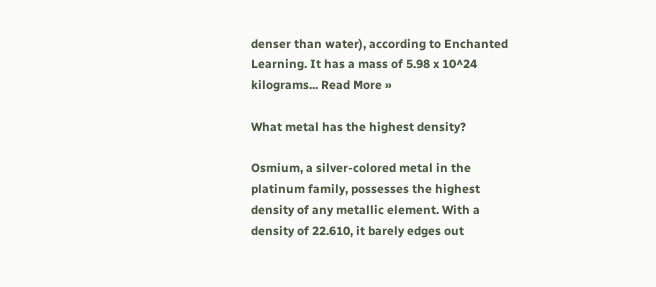denser than water), according to Enchanted Learning. It has a mass of 5.98 x 10^24 kilograms... Read More »

What metal has the highest density?

Osmium, a silver-colored metal in the platinum family, possesses the highest density of any metallic element. With a density of 22.610, it barely edges out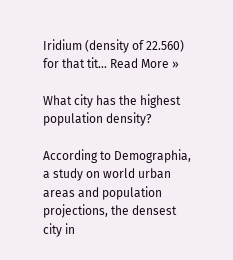Iridium (density of 22.560) for that tit... Read More »

What city has the highest population density?

According to Demographia, a study on world urban areas and population projections, the densest city in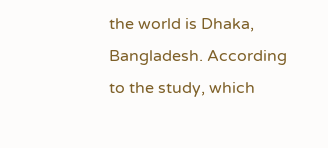the world is Dhaka, Bangladesh. According to the study, which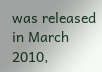was released in March 2010,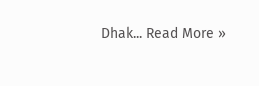Dhak... Read More »